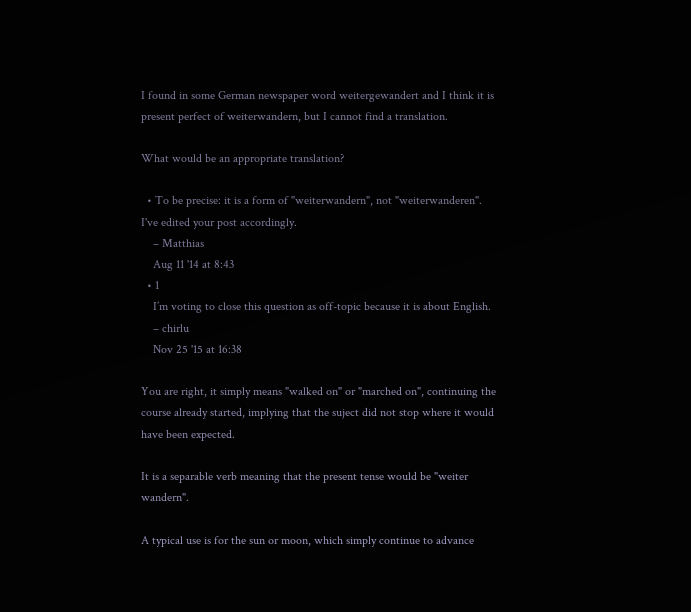I found in some German newspaper word weitergewandert and I think it is present perfect of weiterwandern, but I cannot find a translation.

What would be an appropriate translation?

  • To be precise: it is a form of "weiterwandern", not "weiterwanderen". I've edited your post accordingly.
    – Matthias
    Aug 11 '14 at 8:43
  • 1
    I’m voting to close this question as off-topic because it is about English.
    – chirlu
    Nov 25 '15 at 16:38

You are right, it simply means "walked on" or "marched on", continuing the course already started, implying that the suject did not stop where it would have been expected.

It is a separable verb meaning that the present tense would be "weiter wandern".

A typical use is for the sun or moon, which simply continue to advance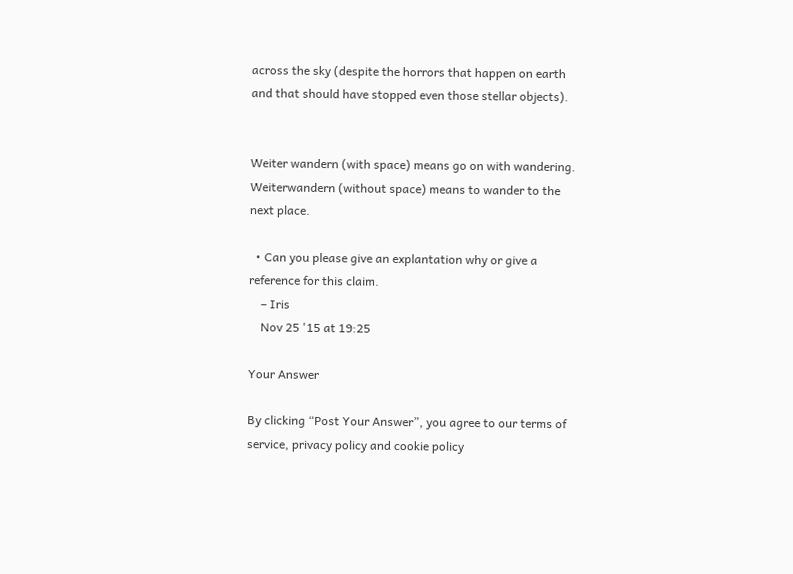across the sky (despite the horrors that happen on earth and that should have stopped even those stellar objects).


Weiter wandern (with space) means go on with wandering.
Weiterwandern (without space) means to wander to the next place.

  • Can you please give an explantation why or give a reference for this claim.
    – Iris
    Nov 25 '15 at 19:25

Your Answer

By clicking “Post Your Answer”, you agree to our terms of service, privacy policy and cookie policy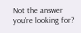Not the answer you're looking for?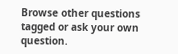Browse other questions tagged or ask your own question.